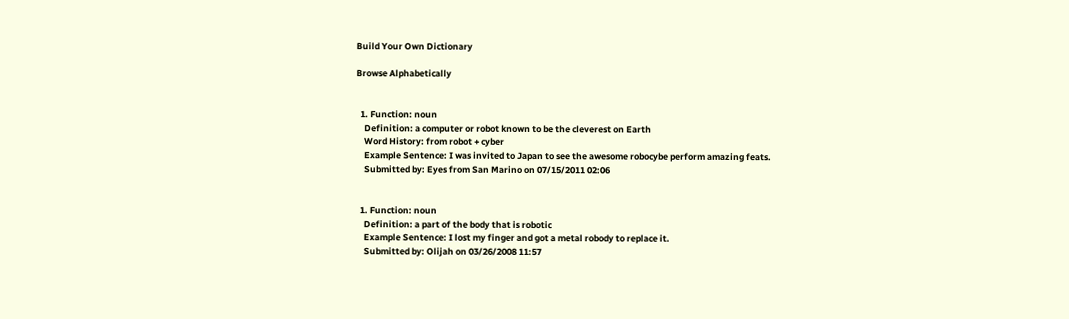Build Your Own Dictionary

Browse Alphabetically


  1. Function: noun
    Definition: a computer or robot known to be the cleverest on Earth
    Word History: from robot + cyber
    Example Sentence: I was invited to Japan to see the awesome robocybe perform amazing feats.
    Submitted by: Eyes from San Marino on 07/15/2011 02:06


  1. Function: noun
    Definition: a part of the body that is robotic
    Example Sentence: I lost my finger and got a metal robody to replace it.
    Submitted by: Olijah on 03/26/2008 11:57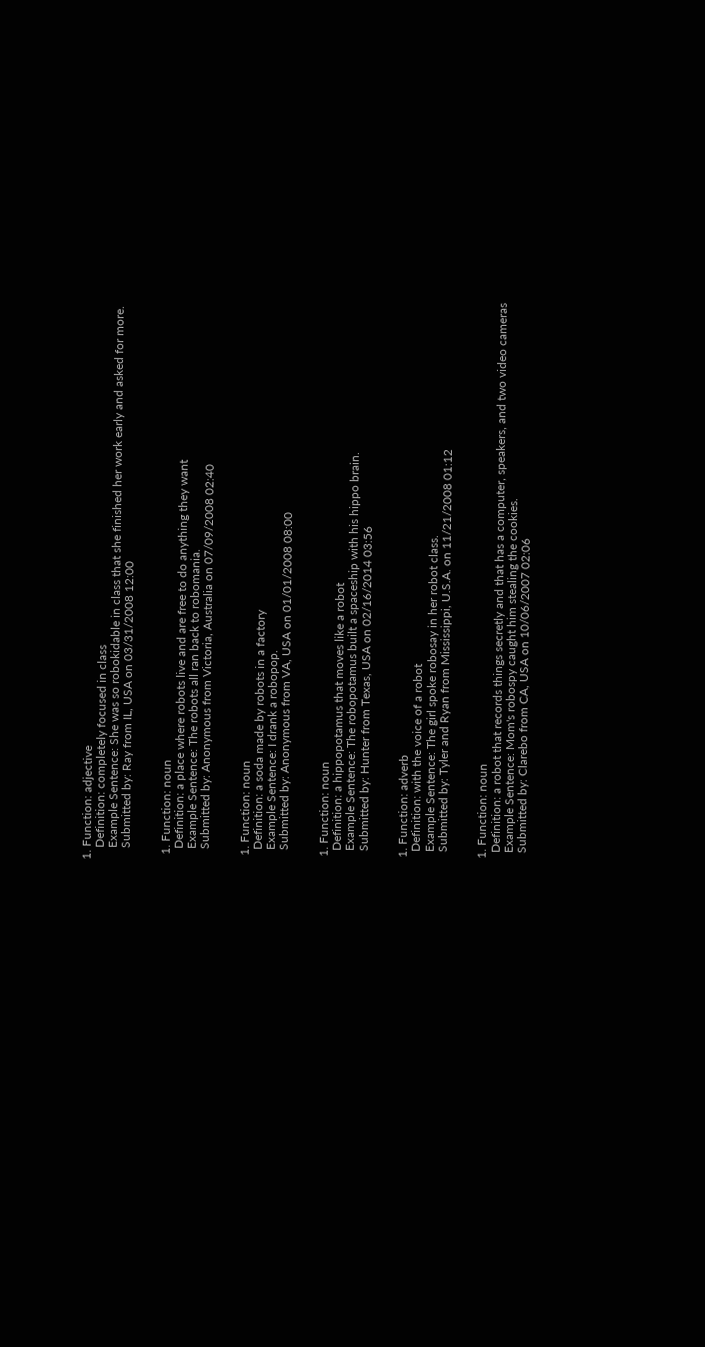1. Function: adjective
    Definition: completely focused in class
    Example Sentence: She was so robokidable in class that she finished her work early and asked for more.
    Submitted by: Ray from IL, USA on 03/31/2008 12:00


  1. Function: noun
    Definition: a place where robots live and are free to do anything they want
    Example Sentence: The robots all ran back to robomania.
    Submitted by: Anonymous from Victoria, Australia on 07/09/2008 02:40


  1. Function: noun
    Definition: a soda made by robots in a factory
    Example Sentence: I drank a robopop.
    Submitted by: Anonymous from VA, USA on 01/01/2008 08:00


  1. Function: noun
    Definition: a hippopotamus that moves like a robot
    Example Sentence: The robopotamus built a spaceship with his hippo brain.
    Submitted by: Hunter from Texas, USA on 02/16/2014 03:56


  1. Function: adverb
    Definition: with the voice of a robot
    Example Sentence: The girl spoke robosay in her robot class.
    Submitted by: Tyler and Ryan from Mississippi, U.S.A. on 11/21/2008 01:12


  1. Function: noun
    Definition: a robot that records things secretly and that has a computer, speakers, and two video cameras
    Example Sentence: Mom's robospy caught him stealing the cookies.
    Submitted by: Clarebo from CA, USA on 10/06/2007 02:06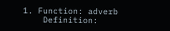1. Function: adverb
    Definition: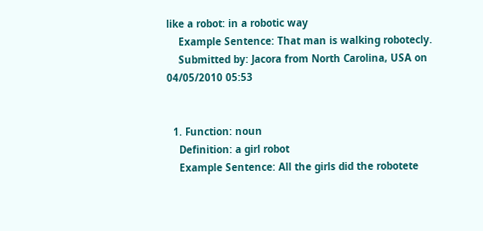like a robot: in a robotic way
    Example Sentence: That man is walking robotecly.
    Submitted by: Jacora from North Carolina, USA on 04/05/2010 05:53


  1. Function: noun
    Definition: a girl robot
    Example Sentence: All the girls did the robotete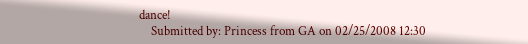dance!
    Submitted by: Princess from GA on 02/25/2008 12:30